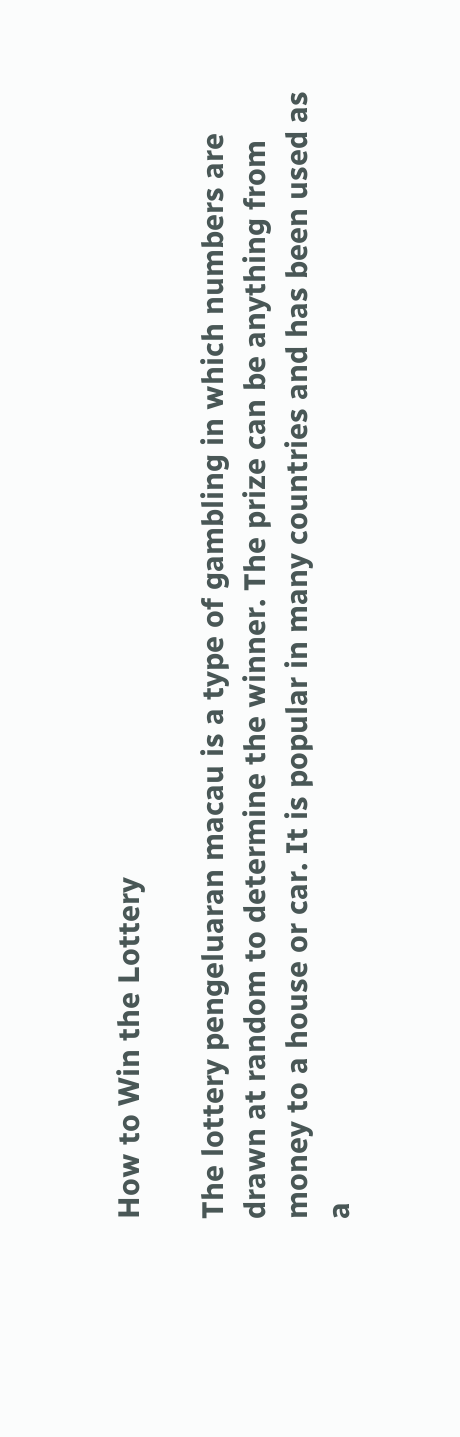How to Win the Lottery

The lottery pengeluaran macau is a type of gambling in which numbers are drawn at random to determine the winner. The prize can be anything from money to a house or car. It is popular in many countries and has been used as a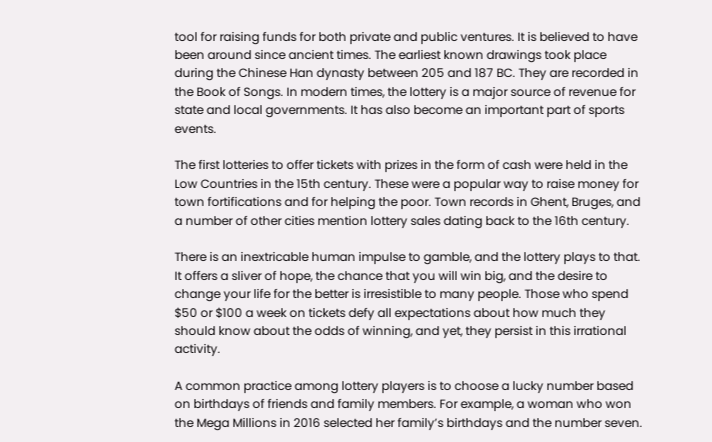tool for raising funds for both private and public ventures. It is believed to have been around since ancient times. The earliest known drawings took place during the Chinese Han dynasty between 205 and 187 BC. They are recorded in the Book of Songs. In modern times, the lottery is a major source of revenue for state and local governments. It has also become an important part of sports events.

The first lotteries to offer tickets with prizes in the form of cash were held in the Low Countries in the 15th century. These were a popular way to raise money for town fortifications and for helping the poor. Town records in Ghent, Bruges, and a number of other cities mention lottery sales dating back to the 16th century.

There is an inextricable human impulse to gamble, and the lottery plays to that. It offers a sliver of hope, the chance that you will win big, and the desire to change your life for the better is irresistible to many people. Those who spend $50 or $100 a week on tickets defy all expectations about how much they should know about the odds of winning, and yet, they persist in this irrational activity.

A common practice among lottery players is to choose a lucky number based on birthdays of friends and family members. For example, a woman who won the Mega Millions in 2016 selected her family’s birthdays and the number seven.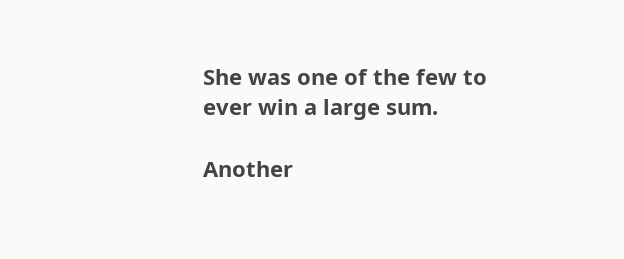She was one of the few to ever win a large sum.

Another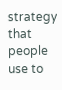strategy that people use to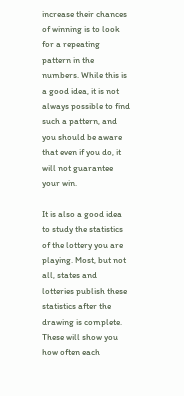increase their chances of winning is to look for a repeating pattern in the numbers. While this is a good idea, it is not always possible to find such a pattern, and you should be aware that even if you do, it will not guarantee your win.

It is also a good idea to study the statistics of the lottery you are playing. Most, but not all, states and lotteries publish these statistics after the drawing is complete. These will show you how often each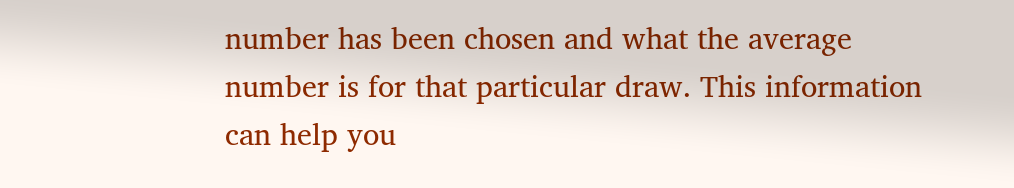number has been chosen and what the average number is for that particular draw. This information can help you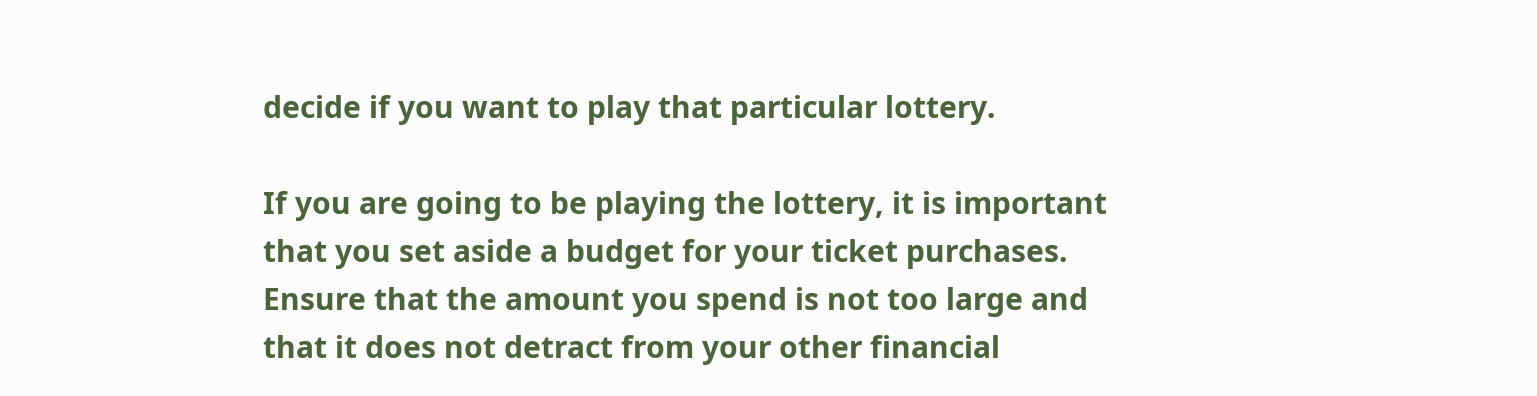decide if you want to play that particular lottery.

If you are going to be playing the lottery, it is important that you set aside a budget for your ticket purchases. Ensure that the amount you spend is not too large and that it does not detract from your other financial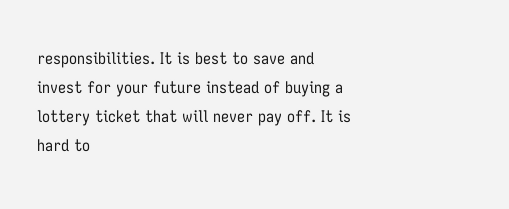responsibilities. It is best to save and invest for your future instead of buying a lottery ticket that will never pay off. It is hard to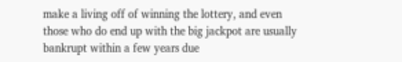make a living off of winning the lottery, and even those who do end up with the big jackpot are usually bankrupt within a few years due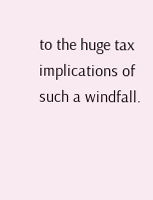to the huge tax implications of such a windfall.